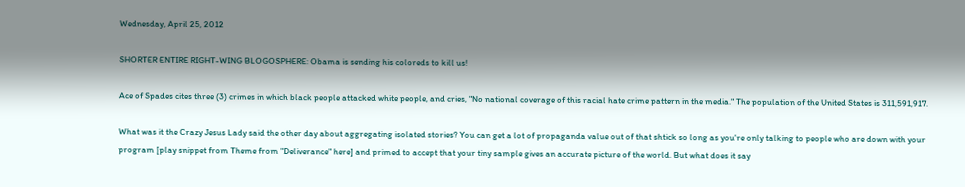Wednesday, April 25, 2012

SHORTER ENTIRE RIGHT-WING BLOGOSPHERE: Obama is sending his coloreds to kill us!

Ace of Spades cites three (3) crimes in which black people attacked white people, and cries, "No national coverage of this racial hate crime pattern in the media." The population of the United States is 311,591,917.

What was it the Crazy Jesus Lady said the other day about aggregating isolated stories? You can get a lot of propaganda value out of that shtick so long as you're only talking to people who are down with your program [play snippet from Theme from "Deliverance" here] and primed to accept that your tiny sample gives an accurate picture of the world. But what does it say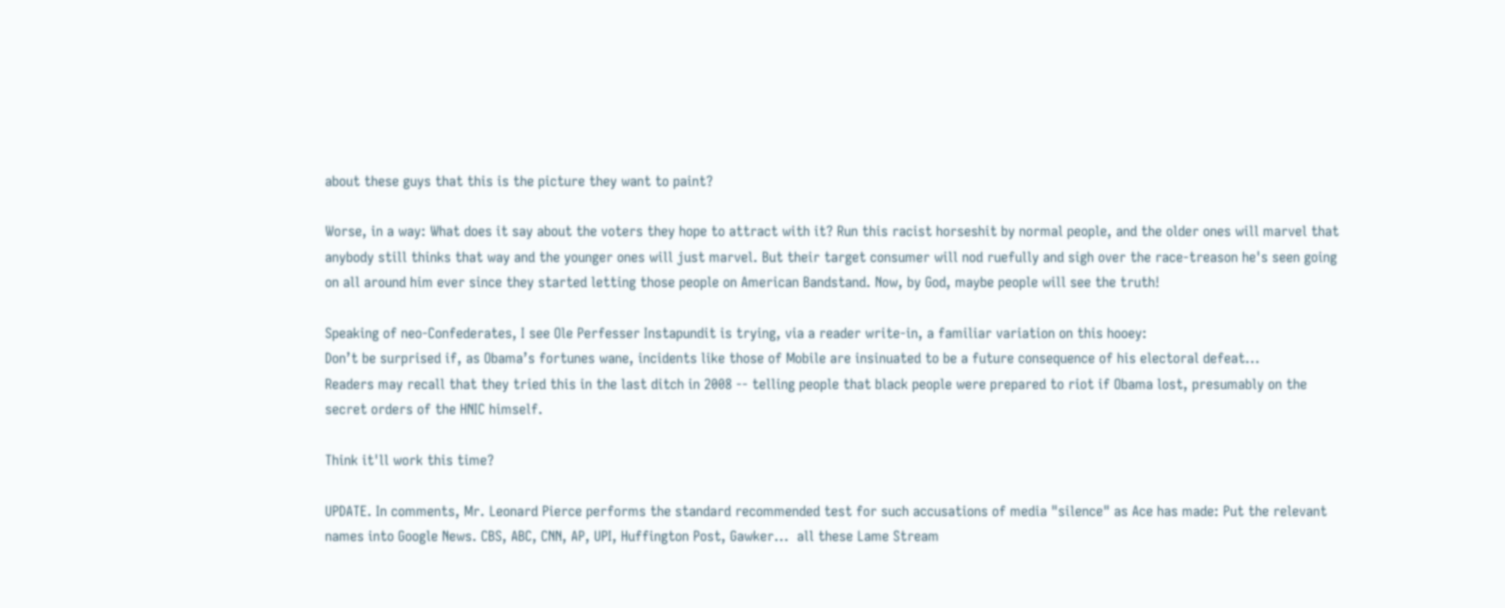about these guys that this is the picture they want to paint?

Worse, in a way: What does it say about the voters they hope to attract with it? Run this racist horseshit by normal people, and the older ones will marvel that anybody still thinks that way and the younger ones will just marvel. But their target consumer will nod ruefully and sigh over the race-treason he's seen going on all around him ever since they started letting those people on American Bandstand. Now, by God, maybe people will see the truth!

Speaking of neo-Confederates, I see Ole Perfesser Instapundit is trying, via a reader write-in, a familiar variation on this hooey:
Don’t be surprised if, as Obama’s fortunes wane, incidents like those of Mobile are insinuated to be a future consequence of his electoral defeat...
Readers may recall that they tried this in the last ditch in 2008 -- telling people that black people were prepared to riot if Obama lost, presumably on the secret orders of the HNIC himself.

Think it'll work this time?

UPDATE. In comments, Mr. Leonard Pierce performs the standard recommended test for such accusations of media "silence" as Ace has made: Put the relevant names into Google News. CBS, ABC, CNN, AP, UPI, Huffington Post, Gawker...  all these Lame Stream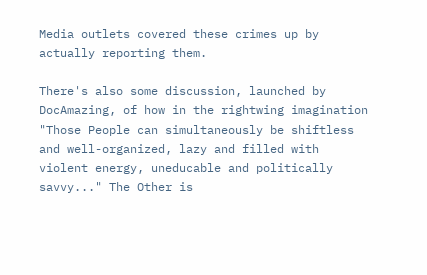Media outlets covered these crimes up by actually reporting them.

There's also some discussion, launched by DocAmazing, of how in the rightwing imagination "Those People can simultaneously be shiftless and well-organized, lazy and filled with violent energy, uneducable and politically savvy..." The Other is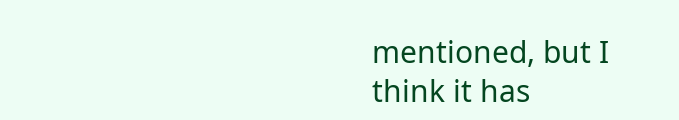mentioned, but I think it has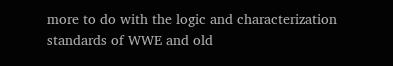more to do with the logic and characterization standards of WWE and old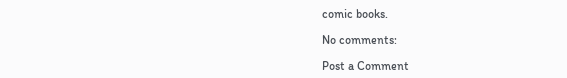comic books.

No comments:

Post a Comment